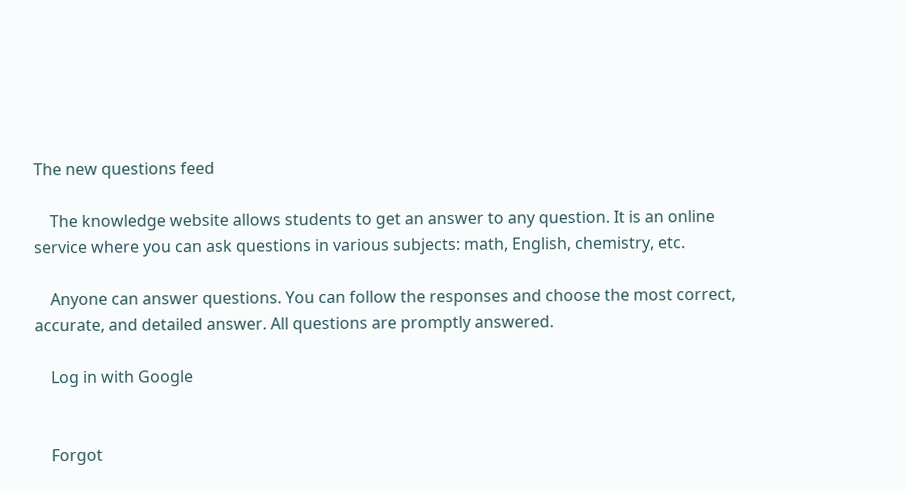The new questions feed

    The knowledge website allows students to get an answer to any question. It is an online service where you can ask questions in various subjects: math, English, chemistry, etc.

    Anyone can answer questions. You can follow the responses and choose the most correct, accurate, and detailed answer. All questions are promptly answered.

    Log in with Google


    Forgot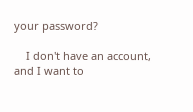your password?

    I don't have an account, and I want to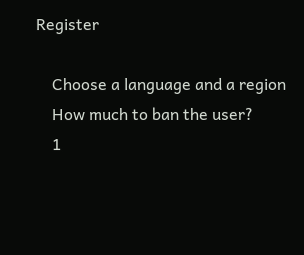Register

    Choose a language and a region
    How much to ban the user?
    1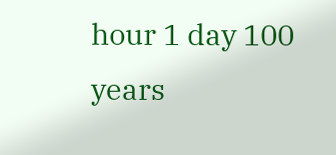hour 1 day 100 years